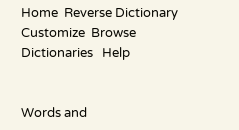Home  Reverse Dictionary  Customize  Browse Dictionaries   Help


Words and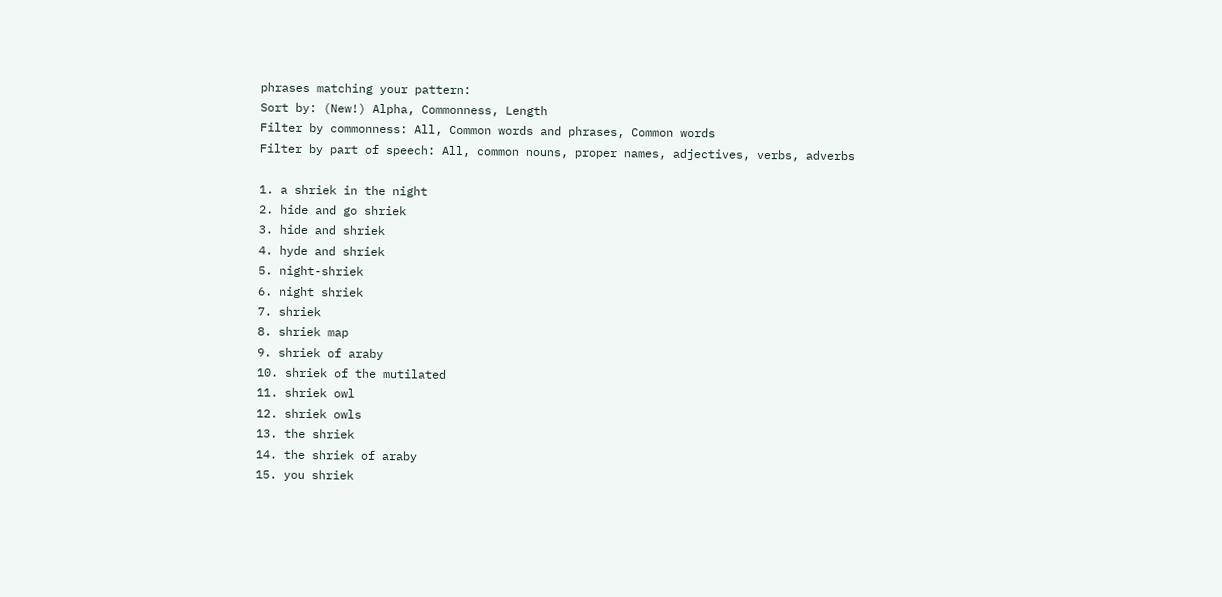phrases matching your pattern:
Sort by: (New!) Alpha, Commonness, Length
Filter by commonness: All, Common words and phrases, Common words
Filter by part of speech: All, common nouns, proper names, adjectives, verbs, adverbs

1. a shriek in the night
2. hide and go shriek
3. hide and shriek
4. hyde and shriek
5. night-shriek
6. night shriek
7. shriek
8. shriek map
9. shriek of araby
10. shriek of the mutilated
11. shriek owl
12. shriek owls
13. the shriek
14. the shriek of araby
15. you shriek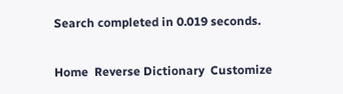Search completed in 0.019 seconds.

Home  Reverse Dictionary  Customize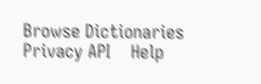Browse Dictionaries  Privacy API    Help